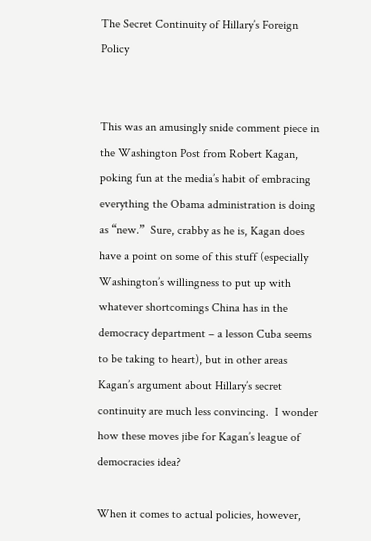The Secret Continuity of Hillary’s Foreign Policy


This was an amusingly snide comment piece in the Washington Post from Robert Kagan, poking fun at the media’s habit of embracing everything the Obama administration is doing as “new.”  Sure, crabby as he is, Kagan does have a point on some of this stuff (especially Washington’s willingness to put up with whatever shortcomings China has in the democracy department – a lesson Cuba seems to be taking to heart), but in other areas Kagan’s argument about Hillary’s secret continuity are much less convincing.  I wonder how these moves jibe for Kagan’s league of democracies idea?

When it comes to actual policies, however,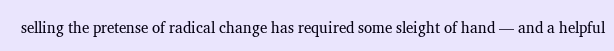selling the pretense of radical change has required some sleight of hand — and a helpful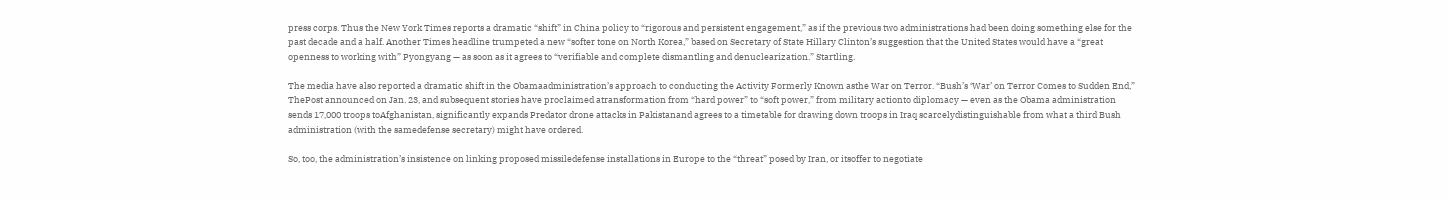press corps. Thus the New York Times reports a dramatic “shift” in China policy to “rigorous and persistent engagement,” as if the previous two administrations had been doing something else for the past decade and a half. Another Times headline trumpeted a new “softer tone on North Korea,” based on Secretary of State Hillary Clinton’s suggestion that the United States would have a “great openness to working with” Pyongyang — as soon as it agrees to “verifiable and complete dismantling and denuclearization.” Startling.

The media have also reported a dramatic shift in the Obamaadministration’s approach to conducting the Activity Formerly Known asthe War on Terror. “Bush’s ‘War’ on Terror Comes to Sudden End,” ThePost announced on Jan. 23, and subsequent stories have proclaimed atransformation from “hard power” to “soft power,” from military actionto diplomacy — even as the Obama administration sends 17,000 troops toAfghanistan, significantly expands Predator drone attacks in Pakistanand agrees to a timetable for drawing down troops in Iraq scarcelydistinguishable from what a third Bush administration (with the samedefense secretary) might have ordered.

So, too, the administration’s insistence on linking proposed missiledefense installations in Europe to the “threat” posed by Iran, or itsoffer to negotiate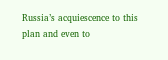Russia’s acquiescence to this plan and even to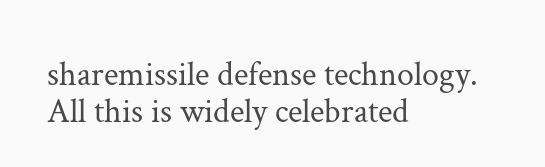sharemissile defense technology. All this is widely celebrated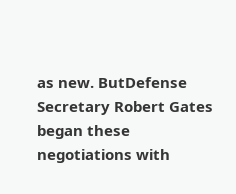as new. ButDefense Secretary Robert Gates began these negotiations with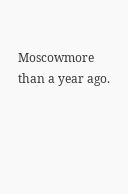Moscowmore than a year ago.